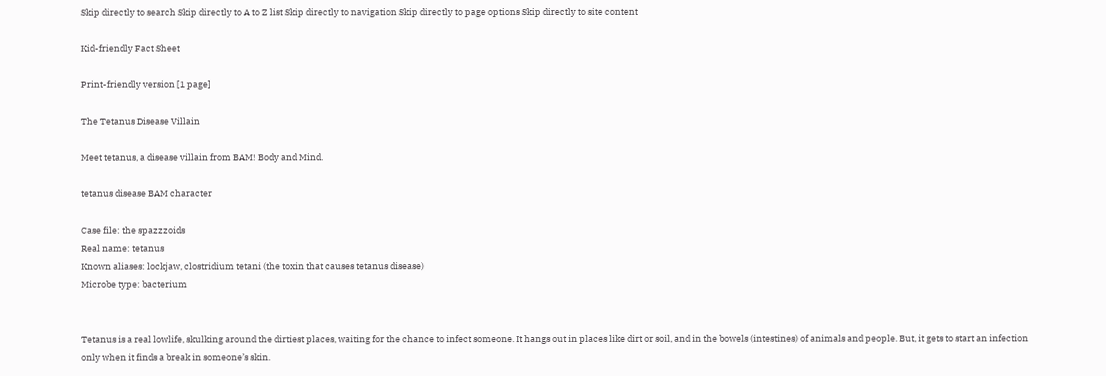Skip directly to search Skip directly to A to Z list Skip directly to navigation Skip directly to page options Skip directly to site content

Kid-friendly Fact Sheet

Print-friendly version [1 page]

The Tetanus Disease Villain

Meet tetanus, a disease villain from BAM! Body and Mind.

tetanus disease BAM character

Case file: the spazzzoids
Real name: tetanus
Known aliases: lockjaw, clostridium tetani (the toxin that causes tetanus disease)
Microbe type: bacterium


Tetanus is a real lowlife, skulking around the dirtiest places, waiting for the chance to infect someone. It hangs out in places like dirt or soil, and in the bowels (intestines) of animals and people. But, it gets to start an infection only when it finds a break in someone’s skin.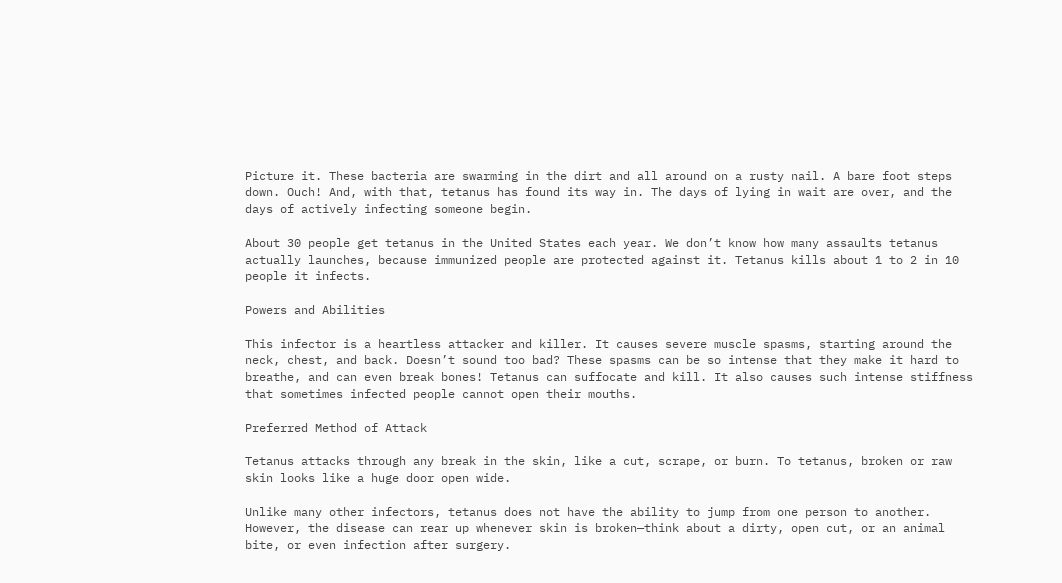Picture it. These bacteria are swarming in the dirt and all around on a rusty nail. A bare foot steps down. Ouch! And, with that, tetanus has found its way in. The days of lying in wait are over, and the days of actively infecting someone begin.

About 30 people get tetanus in the United States each year. We don’t know how many assaults tetanus actually launches, because immunized people are protected against it. Tetanus kills about 1 to 2 in 10 people it infects.

Powers and Abilities

This infector is a heartless attacker and killer. It causes severe muscle spasms, starting around the neck, chest, and back. Doesn’t sound too bad? These spasms can be so intense that they make it hard to breathe, and can even break bones! Tetanus can suffocate and kill. It also causes such intense stiffness that sometimes infected people cannot open their mouths.

Preferred Method of Attack

Tetanus attacks through any break in the skin, like a cut, scrape, or burn. To tetanus, broken or raw skin looks like a huge door open wide.

Unlike many other infectors, tetanus does not have the ability to jump from one person to another. However, the disease can rear up whenever skin is broken—think about a dirty, open cut, or an animal bite, or even infection after surgery.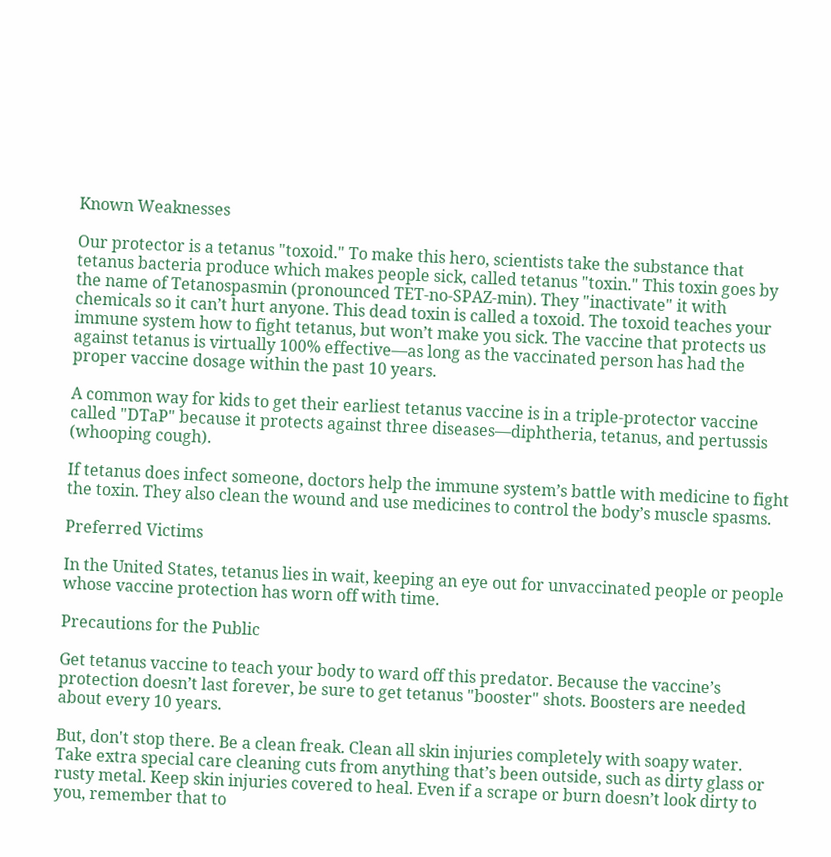Known Weaknesses

Our protector is a tetanus "toxoid." To make this hero, scientists take the substance that tetanus bacteria produce which makes people sick, called tetanus "toxin." This toxin goes by the name of Tetanospasmin (pronounced TET-no-SPAZ-min). They "inactivate" it with chemicals so it can’t hurt anyone. This dead toxin is called a toxoid. The toxoid teaches your immune system how to fight tetanus, but won’t make you sick. The vaccine that protects us against tetanus is virtually 100% effective—as long as the vaccinated person has had the proper vaccine dosage within the past 10 years.

A common way for kids to get their earliest tetanus vaccine is in a triple-protector vaccine called "DTaP" because it protects against three diseases—diphtheria, tetanus, and pertussis (whooping cough).

If tetanus does infect someone, doctors help the immune system’s battle with medicine to fight the toxin. They also clean the wound and use medicines to control the body’s muscle spasms.

Preferred Victims

In the United States, tetanus lies in wait, keeping an eye out for unvaccinated people or people whose vaccine protection has worn off with time.

Precautions for the Public

Get tetanus vaccine to teach your body to ward off this predator. Because the vaccine’s protection doesn’t last forever, be sure to get tetanus "booster" shots. Boosters are needed about every 10 years.

But, don't stop there. Be a clean freak. Clean all skin injuries completely with soapy water. Take extra special care cleaning cuts from anything that’s been outside, such as dirty glass or rusty metal. Keep skin injuries covered to heal. Even if a scrape or burn doesn’t look dirty to you, remember that to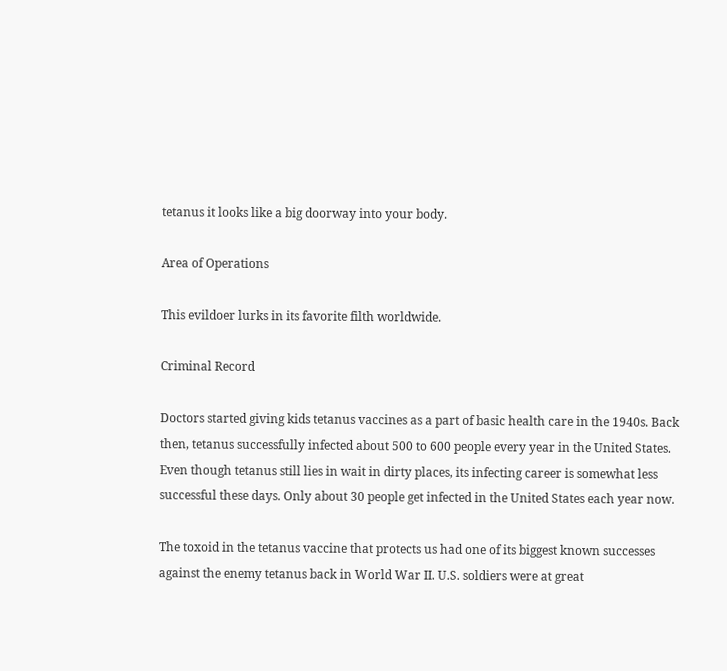tetanus it looks like a big doorway into your body.

Area of Operations

This evildoer lurks in its favorite filth worldwide.

Criminal Record

Doctors started giving kids tetanus vaccines as a part of basic health care in the 1940s. Back then, tetanus successfully infected about 500 to 600 people every year in the United States. Even though tetanus still lies in wait in dirty places, its infecting career is somewhat less successful these days. Only about 30 people get infected in the United States each year now.

The toxoid in the tetanus vaccine that protects us had one of its biggest known successes against the enemy tetanus back in World War II. U.S. soldiers were at great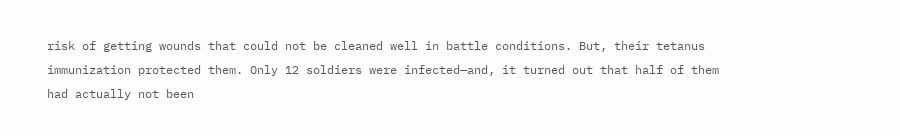risk of getting wounds that could not be cleaned well in battle conditions. But, their tetanus immunization protected them. Only 12 soldiers were infected—and, it turned out that half of them had actually not been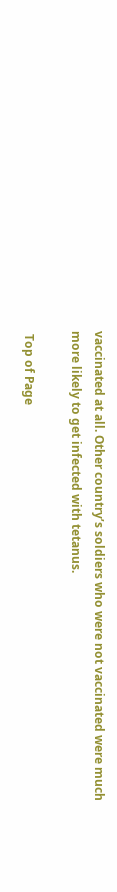vaccinated at all. Other country’s soldiers who were not vaccinated were much more likely to get infected with tetanus.

 Top of Page